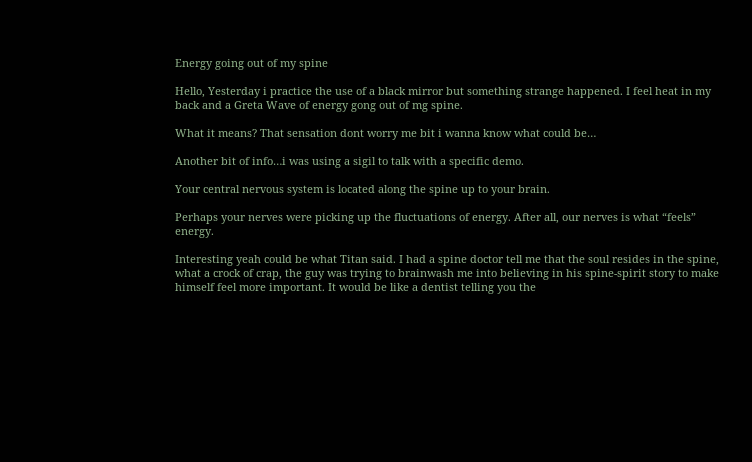Energy going out of my spine

Hello, Yesterday i practice the use of a black mirror but something strange happened. I feel heat in my back and a Greta Wave of energy gong out of mg spine.

What it means? That sensation dont worry me bit i wanna know what could be…

Another bit of info…i was using a sigil to talk with a specific demo.

Your central nervous system is located along the spine up to your brain.

Perhaps your nerves were picking up the fluctuations of energy. After all, our nerves is what “feels” energy.

Interesting yeah could be what Titan said. I had a spine doctor tell me that the soul resides in the spine, what a crock of crap, the guy was trying to brainwash me into believing in his spine-spirit story to make himself feel more important. It would be like a dentist telling you the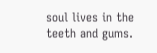soul lives in the teeth and gums.